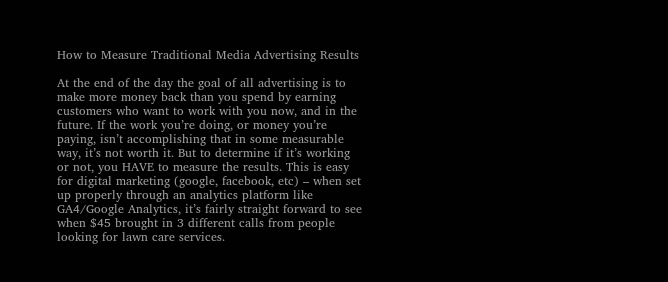How to Measure Traditional Media Advertising Results

At the end of the day the goal of all advertising is to make more money back than you spend by earning customers who want to work with you now, and in the future. If the work you’re doing, or money you’re paying, isn’t accomplishing that in some measurable way, it’s not worth it. But to determine if it’s working or not, you HAVE to measure the results. This is easy for digital marketing (google, facebook, etc) – when set up properly through an analytics platform like GA4/Google Analytics, it’s fairly straight forward to see when $45 brought in 3 different calls from people looking for lawn care services.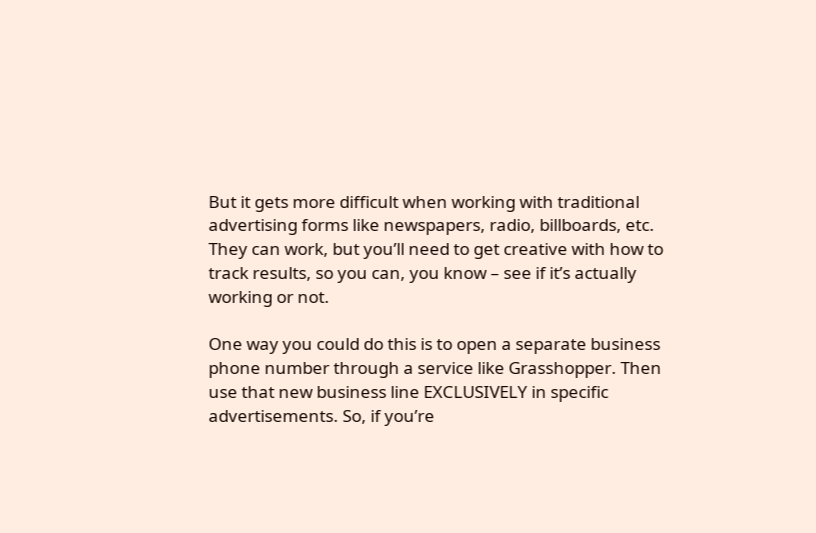But it gets more difficult when working with traditional advertising forms like newspapers, radio, billboards, etc. They can work, but you’ll need to get creative with how to track results, so you can, you know – see if it’s actually working or not.

One way you could do this is to open a separate business phone number through a service like Grasshopper. Then use that new business line EXCLUSIVELY in specific advertisements. So, if you’re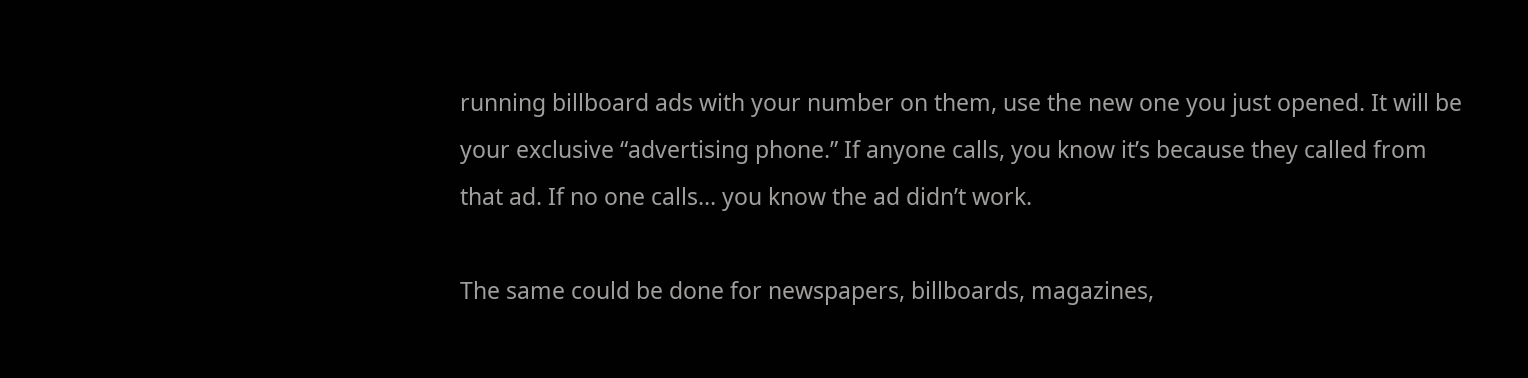running billboard ads with your number on them, use the new one you just opened. It will be your exclusive “advertising phone.” If anyone calls, you know it’s because they called from that ad. If no one calls… you know the ad didn’t work.

The same could be done for newspapers, billboards, magazines,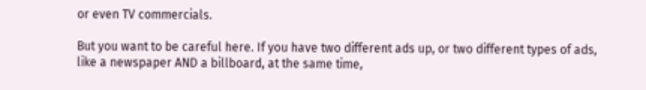or even TV commercials.

But you want to be careful here. If you have two different ads up, or two different types of ads, like a newspaper AND a billboard, at the same time,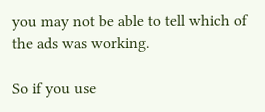you may not be able to tell which of the ads was working.

So if you use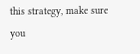this strategy, make sure you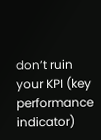don’t ruin your KPI (key performance indicator)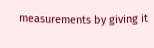measurements by giving it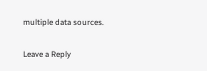multiple data sources.

Leave a Reply